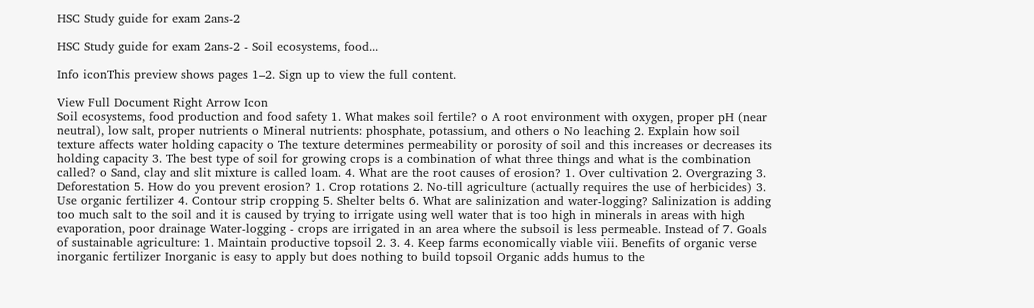HSC Study guide for exam 2ans-2

HSC Study guide for exam 2ans-2 - Soil ecosystems, food...

Info iconThis preview shows pages 1–2. Sign up to view the full content.

View Full Document Right Arrow Icon
Soil ecosystems, food production and food safety 1. What makes soil fertile? o A root environment with oxygen, proper pH (near neutral), low salt, proper nutrients o Mineral nutrients: phosphate, potassium, and others o No leaching 2. Explain how soil texture affects water holding capacity o The texture determines permeability or porosity of soil and this increases or decreases its holding capacity 3. The best type of soil for growing crops is a combination of what three things and what is the combination called? o Sand, clay and slit mixture is called loam. 4. What are the root causes of erosion? 1. Over cultivation 2. Overgrazing 3. Deforestation 5. How do you prevent erosion? 1. Crop rotations 2. No-till agriculture (actually requires the use of herbicides) 3. Use organic fertilizer 4. Contour strip cropping 5. Shelter belts 6. What are salinization and water-logging? Salinization is adding too much salt to the soil and it is caused by trying to irrigate using well water that is too high in minerals in areas with high evaporation, poor drainage Water-logging - crops are irrigated in an area where the subsoil is less permeable. Instead of 7. Goals of sustainable agriculture: 1. Maintain productive topsoil 2. 3. 4. Keep farms economically viable viii. Benefits of organic verse inorganic fertilizer Inorganic is easy to apply but does nothing to build topsoil Organic adds humus to the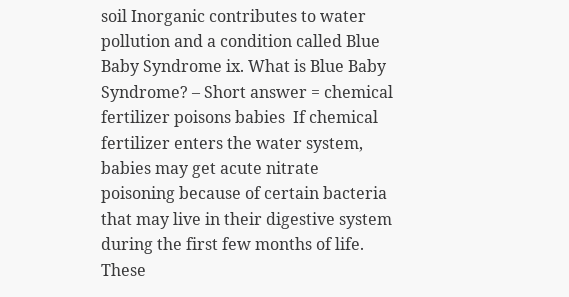soil Inorganic contributes to water pollution and a condition called Blue Baby Syndrome ix. What is Blue Baby Syndrome? – Short answer = chemical fertilizer poisons babies  If chemical fertilizer enters the water system, babies may get acute nitrate poisoning because of certain bacteria that may live in their digestive system during the first few months of life. These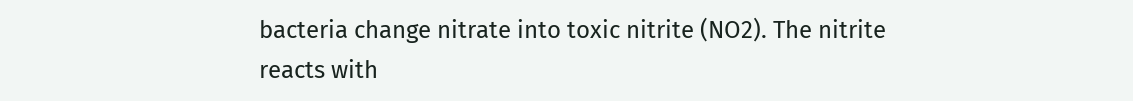bacteria change nitrate into toxic nitrite (NO2). The nitrite reacts with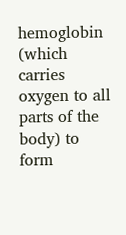hemoglobin (which carries oxygen to all parts of the body) to form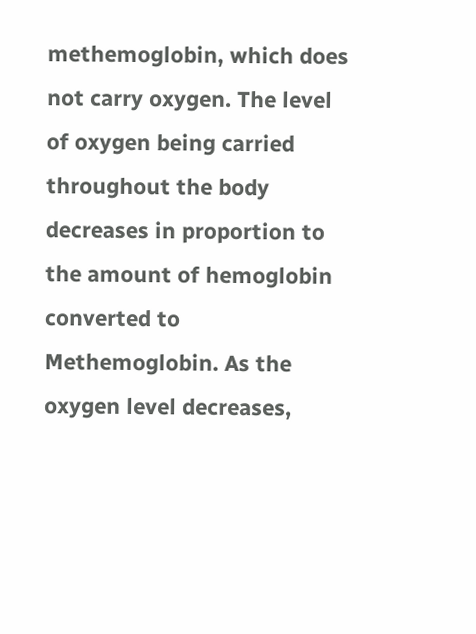methemoglobin, which does not carry oxygen. The level of oxygen being carried throughout the body decreases in proportion to the amount of hemoglobin converted to Methemoglobin. As the oxygen level decreases,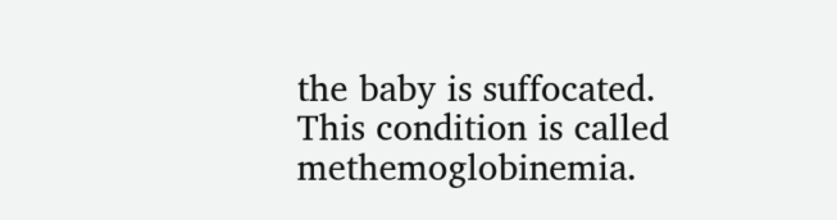the baby is suffocated. This condition is called methemoglobinemia.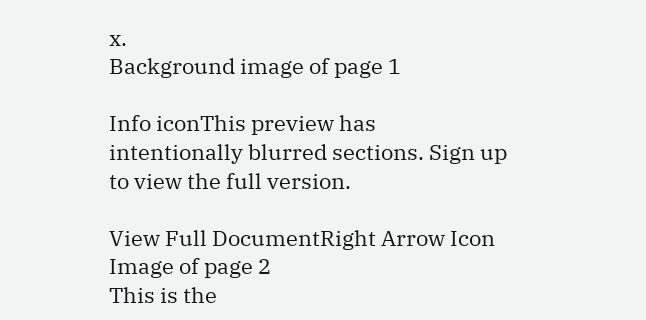x.
Background image of page 1

Info iconThis preview has intentionally blurred sections. Sign up to view the full version.

View Full DocumentRight Arrow Icon
Image of page 2
This is the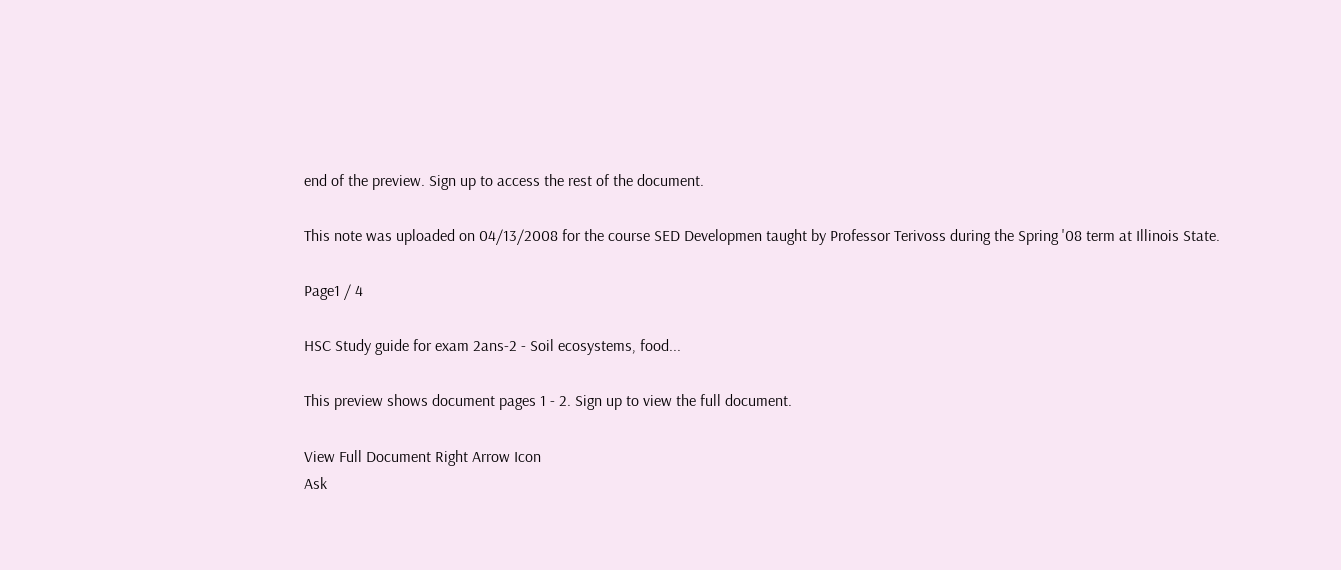end of the preview. Sign up to access the rest of the document.

This note was uploaded on 04/13/2008 for the course SED Developmen taught by Professor Terivoss during the Spring '08 term at Illinois State.

Page1 / 4

HSC Study guide for exam 2ans-2 - Soil ecosystems, food...

This preview shows document pages 1 - 2. Sign up to view the full document.

View Full Document Right Arrow Icon
Ask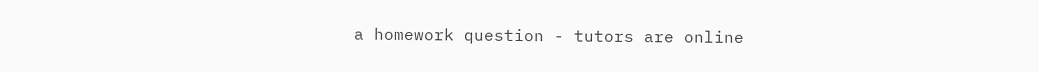a homework question - tutors are online